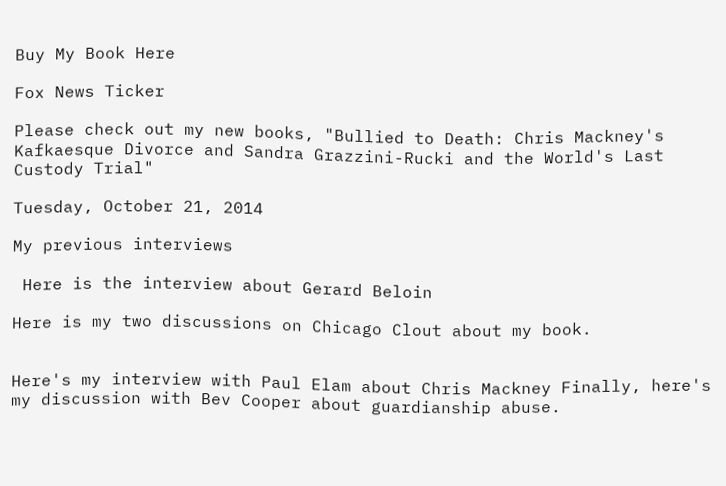Buy My Book Here

Fox News Ticker

Please check out my new books, "Bullied to Death: Chris Mackney's Kafkaesque Divorce and Sandra Grazzini-Rucki and the World's Last Custody Trial"

Tuesday, October 21, 2014

My previous interviews

 Here is the interview about Gerard Beloin

Here is my two discussions on Chicago Clout about my book.


Here's my interview with Paul Elam about Chris Mackney Finally, here's my discussion with Bev Cooper about guardianship abuse.